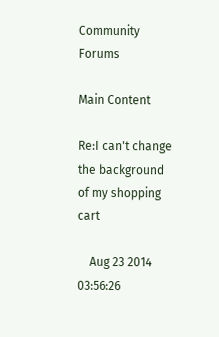Community Forums

Main Content

Re:I can't change the background of my shopping cart

    Aug 23 2014 03:56:26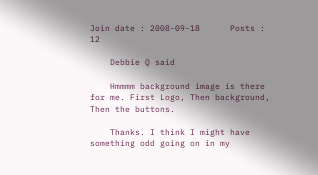Join date : 2008-09-18      Posts : 12

    Debbie Q said

    Hmmmm background image is there for me. First Logo, Then background, Then the buttons.

    Thanks. I think I might have something odd going on in my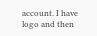account. I have logo and then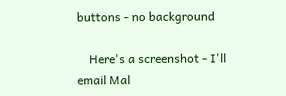buttons - no background

    Here's a screenshot - I'll email Mal